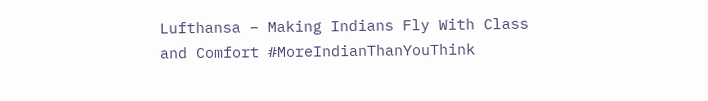Lufthansa – Making Indians Fly With Class and Comfort #MoreIndianThanYouThink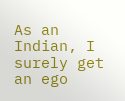As an Indian, I surely get an ego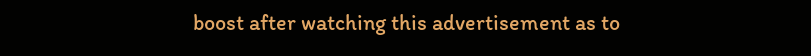boost after watching this advertisement as to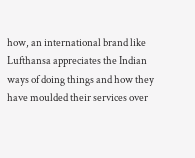how, an international brand like Lufthansa appreciates the Indian ways of doing things and how they have moulded their services over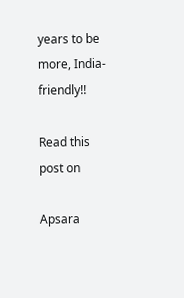years to be more, India-friendly!!

Read this post on

Apsara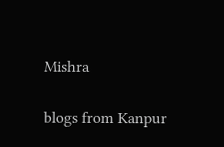Mishra

blogs from Kanpur